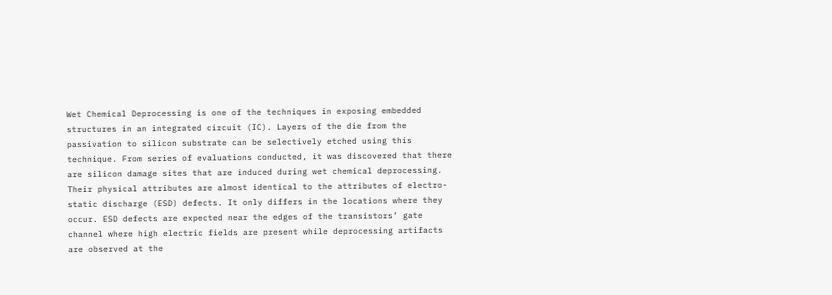Wet Chemical Deprocessing is one of the techniques in exposing embedded structures in an integrated circuit (IC). Layers of the die from the passivation to silicon substrate can be selectively etched using this technique. From series of evaluations conducted, it was discovered that there are silicon damage sites that are induced during wet chemical deprocessing. Their physical attributes are almost identical to the attributes of electro-static discharge (ESD) defects. It only differs in the locations where they occur. ESD defects are expected near the edges of the transistors’ gate channel where high electric fields are present while deprocessing artifacts are observed at the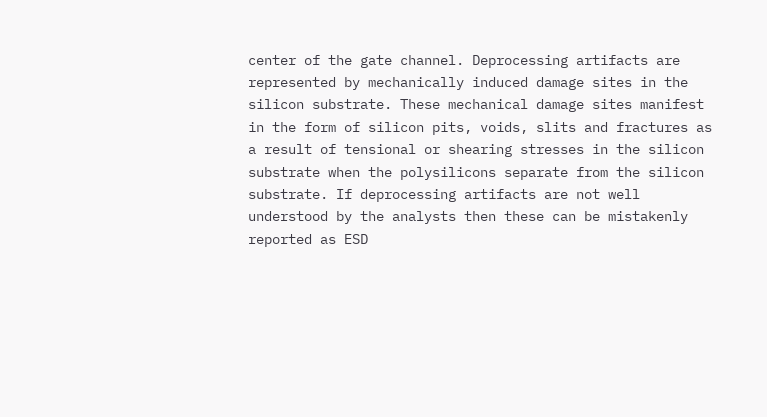center of the gate channel. Deprocessing artifacts are represented by mechanically induced damage sites in the silicon substrate. These mechanical damage sites manifest in the form of silicon pits, voids, slits and fractures as a result of tensional or shearing stresses in the silicon substrate when the polysilicons separate from the silicon substrate. If deprocessing artifacts are not well understood by the analysts then these can be mistakenly reported as ESD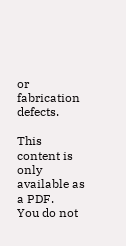or fabrication defects.

This content is only available as a PDF.
You do not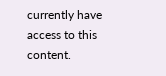currently have access to this content.